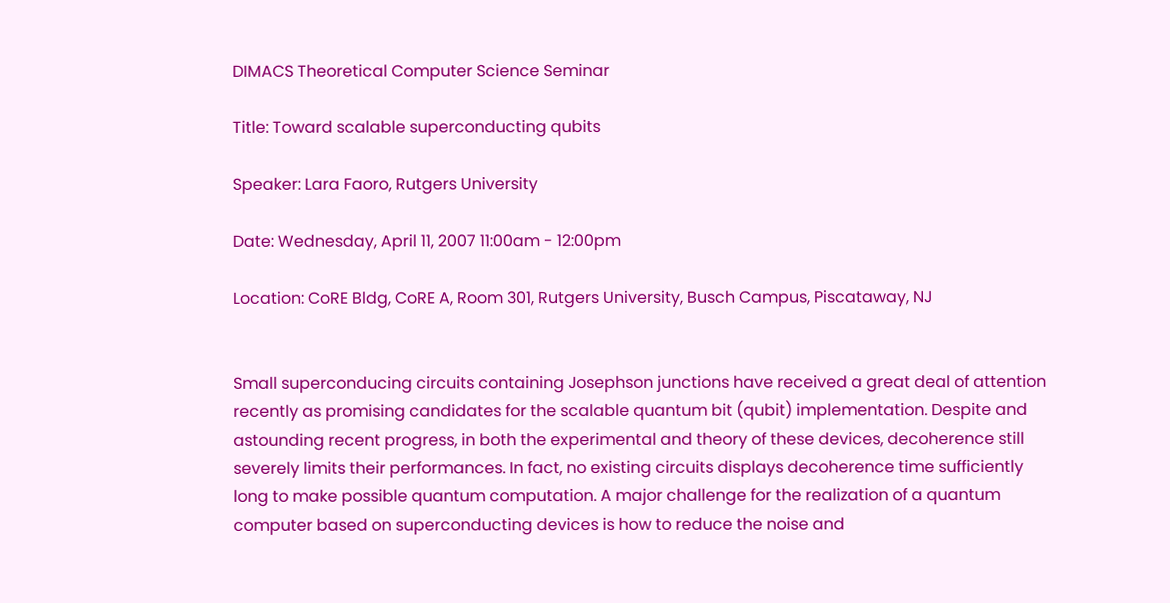DIMACS Theoretical Computer Science Seminar

Title: Toward scalable superconducting qubits

Speaker: Lara Faoro, Rutgers University

Date: Wednesday, April 11, 2007 11:00am - 12:00pm

Location: CoRE Bldg, CoRE A, Room 301, Rutgers University, Busch Campus, Piscataway, NJ


Small superconducing circuits containing Josephson junctions have received a great deal of attention recently as promising candidates for the scalable quantum bit (qubit) implementation. Despite and astounding recent progress, in both the experimental and theory of these devices, decoherence still severely limits their performances. In fact, no existing circuits displays decoherence time sufficiently long to make possible quantum computation. A major challenge for the realization of a quantum computer based on superconducting devices is how to reduce the noise and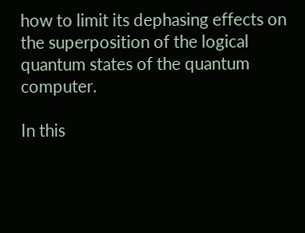how to limit its dephasing effects on the superposition of the logical quantum states of the quantum computer.

In this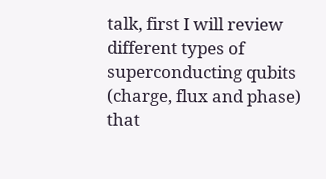talk, first I will review different types of superconducting qubits (charge, flux and phase) that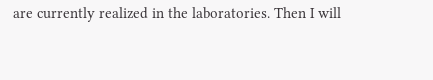are currently realized in the laboratories. Then I will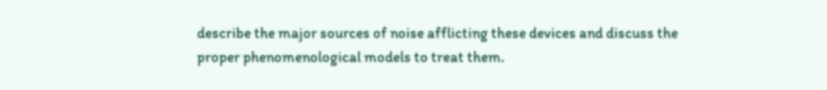describe the major sources of noise afflicting these devices and discuss the proper phenomenological models to treat them.